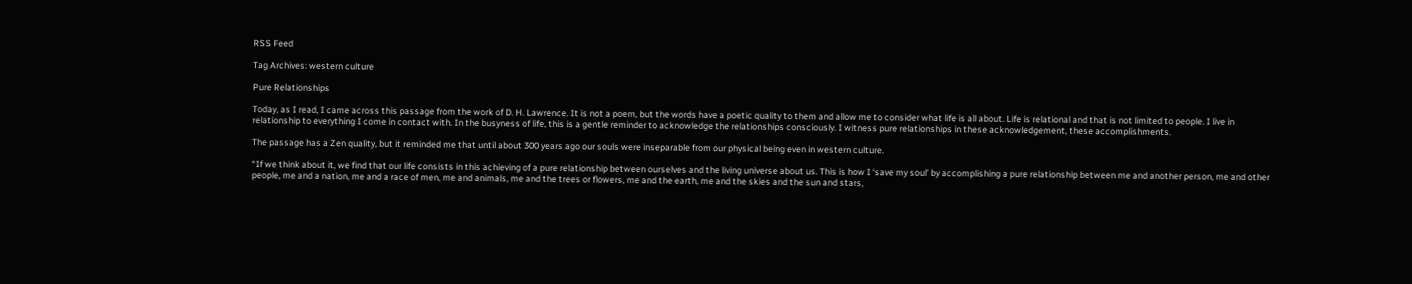RSS Feed

Tag Archives: western culture

Pure Relationships

Today, as I read, I came across this passage from the work of D. H. Lawrence. It is not a poem, but the words have a poetic quality to them and allow me to consider what life is all about. Life is relational and that is not limited to people. I live in relationship to everything I come in contact with. In the busyness of life, this is a gentle reminder to acknowledge the relationships consciously. I witness pure relationships in these acknowledgement, these accomplishments.

The passage has a Zen quality, but it reminded me that until about 300 years ago our souls were inseparable from our physical being even in western culture.

“If we think about it, we find that our life consists in this achieving of a pure relationship between ourselves and the living universe about us. This is how I ‘save my soul’ by accomplishing a pure relationship between me and another person, me and other people, me and a nation, me and a race of men, me and animals, me and the trees or flowers, me and the earth, me and the skies and the sun and stars,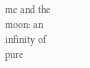me and the moon: an infinity of pure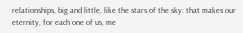relationships, big and little, like the stars of the sky: that makes our eternity, for each one of us, me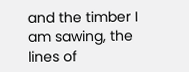and the timber I am sawing, the lines of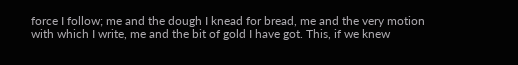force I follow; me and the dough I knead for bread, me and the very motion with which I write, me and the bit of gold I have got. This, if we knew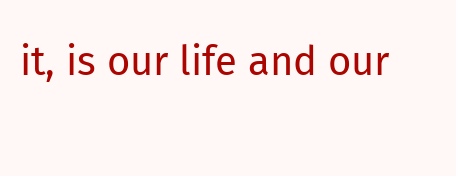it, is our life and our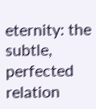eternity: the subtle, perfected relation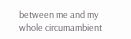between me and my whole circumambient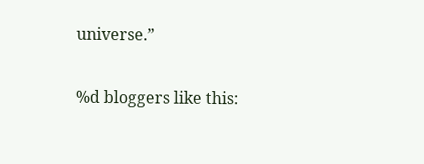universe.”

%d bloggers like this: